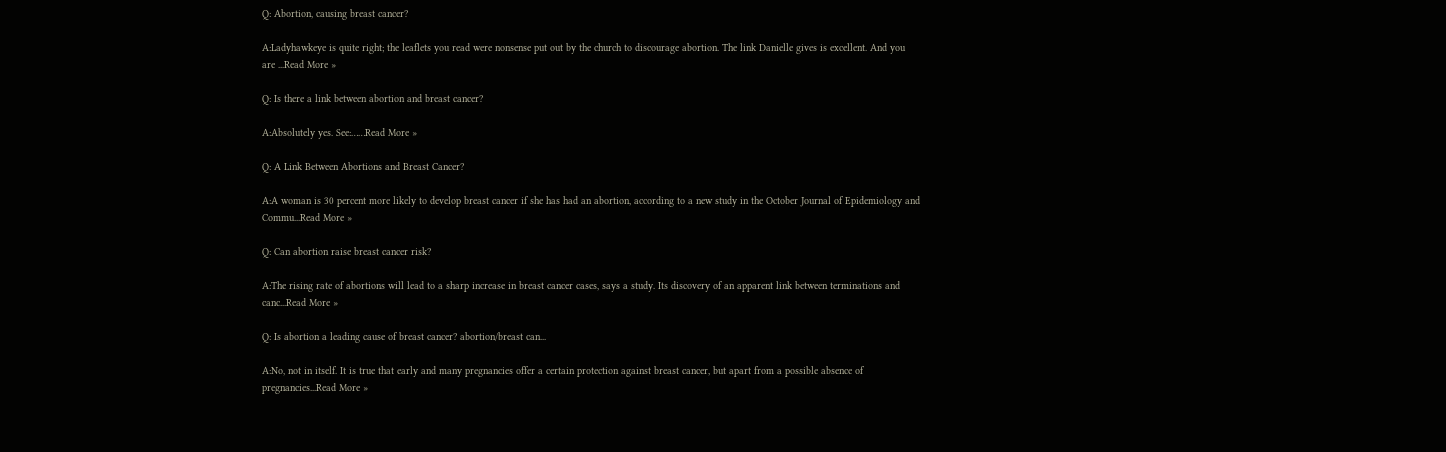Q: Abortion, causing breast cancer?

A:Ladyhawkeye is quite right; the leaflets you read were nonsense put out by the church to discourage abortion. The link Danielle gives is excellent. And you are ...Read More »

Q: Is there a link between abortion and breast cancer?

A:Absolutely yes. See:……Read More »

Q: A Link Between Abortions and Breast Cancer?

A:A woman is 30 percent more likely to develop breast cancer if she has had an abortion, according to a new study in the October Journal of Epidemiology and Commu...Read More »

Q: Can abortion raise breast cancer risk?

A:The rising rate of abortions will lead to a sharp increase in breast cancer cases, says a study. Its discovery of an apparent link between terminations and canc...Read More »

Q: Is abortion a leading cause of breast cancer? abortion/breast can...

A:No, not in itself. It is true that early and many pregnancies offer a certain protection against breast cancer, but apart from a possible absence of pregnancies...Read More »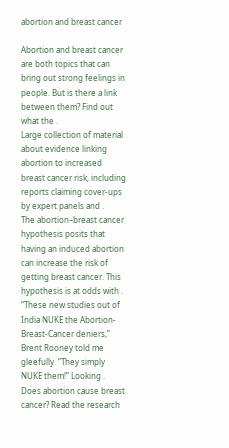abortion and breast cancer

Abortion and breast cancer are both topics that can bring out strong feelings in people. But is there a link between them? Find out what the .
Large collection of material about evidence linking abortion to increased breast cancer risk, including reports claiming cover-ups by expert panels and .
The abortion–breast cancer hypothesis posits that having an induced abortion can increase the risk of getting breast cancer. This hypothesis is at odds with .
“These new studies out of India NUKE the Abortion-Breast-Cancer deniers,” Brent Rooney told me gleefully. “They simply NUKE them!” Looking .
Does abortion cause breast cancer? Read the research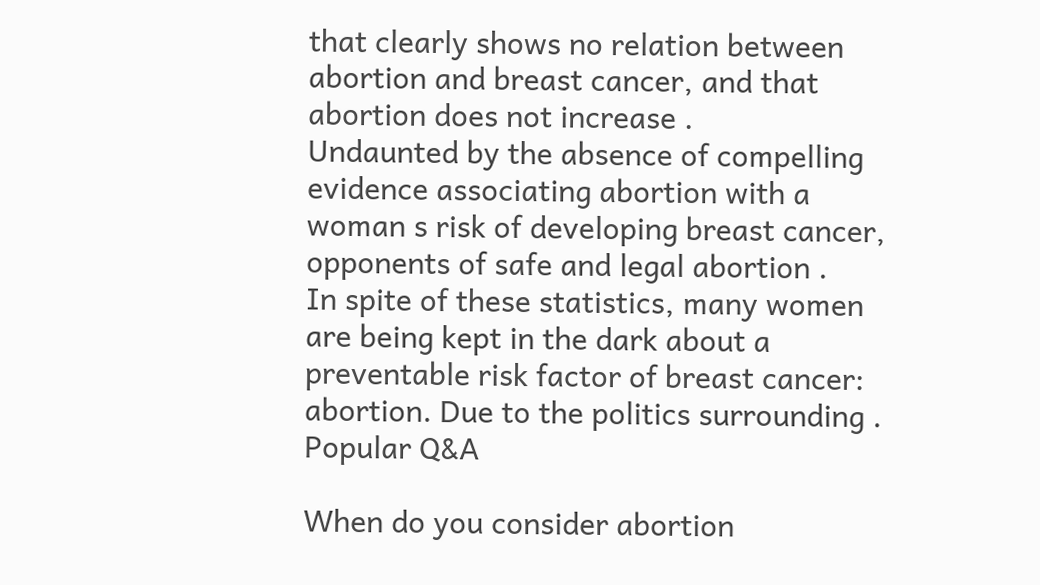that clearly shows no relation between abortion and breast cancer, and that abortion does not increase .
Undaunted by the absence of compelling evidence associating abortion with a woman s risk of developing breast cancer, opponents of safe and legal abortion .
In spite of these statistics, many women are being kept in the dark about a preventable risk factor of breast cancer: abortion. Due to the politics surrounding .
Popular Q&A

When do you consider abortion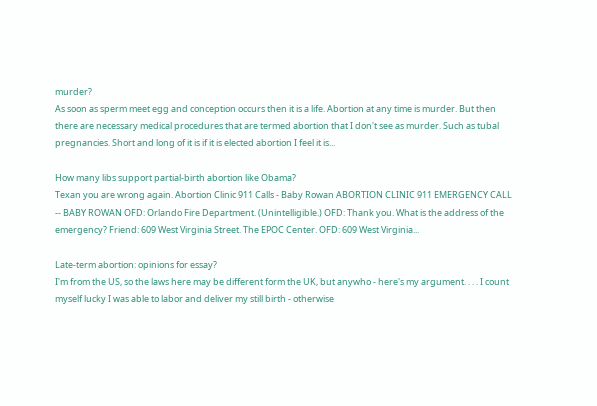murder?
As soon as sperm meet egg and conception occurs then it is a life. Abortion at any time is murder. But then there are necessary medical procedures that are termed abortion that I don't see as murder. Such as tubal pregnancies. Short and long of it is if it is elected abortion I feel it is...

How many libs support partial-birth abortion like Obama?
Texan you are wrong again. Abortion Clinic 911 Calls - Baby Rowan ABORTION CLINIC 911 EMERGENCY CALL -- BABY ROWAN OFD: Orlando Fire Department. (Unintelligible.) OFD: Thank you. What is the address of the emergency? Friend: 609 West Virginia Street. The EPOC Center. OFD: 609 West Virginia...

Late-term abortion: opinions for essay?
I'm from the US, so the laws here may be different form the UK, but anywho - here's my argument. . . . I count myself lucky I was able to labor and deliver my still birth - otherwise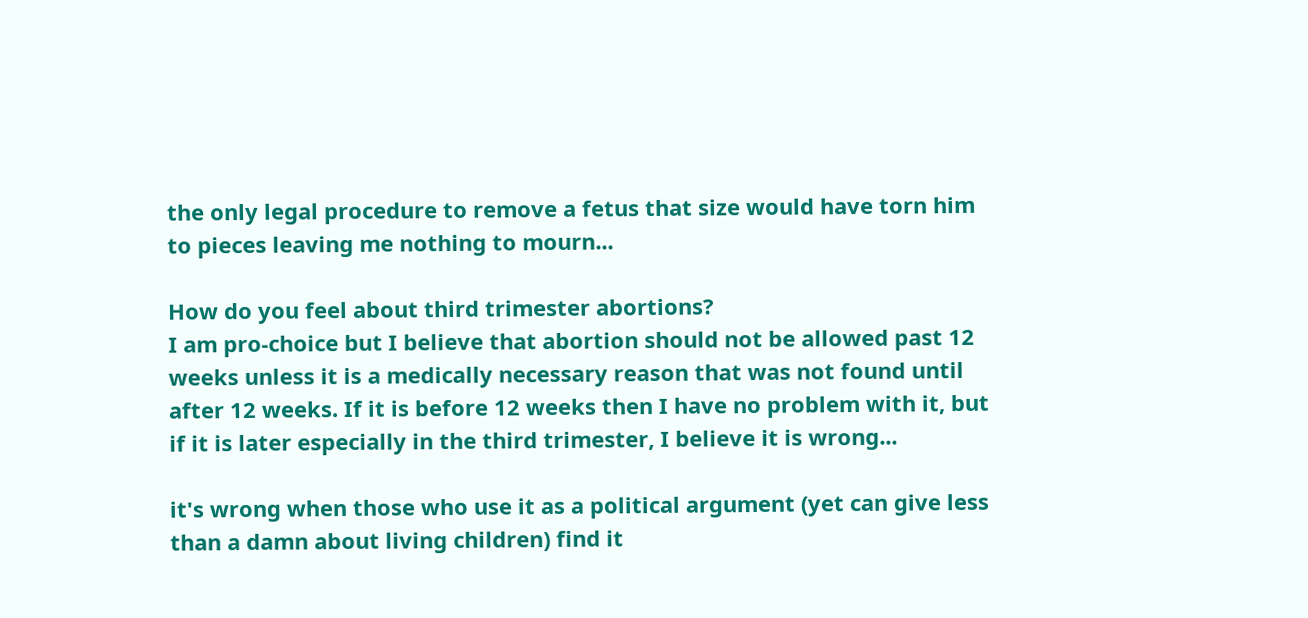the only legal procedure to remove a fetus that size would have torn him to pieces leaving me nothing to mourn...

How do you feel about third trimester abortions?
I am pro-choice but I believe that abortion should not be allowed past 12 weeks unless it is a medically necessary reason that was not found until after 12 weeks. If it is before 12 weeks then I have no problem with it, but if it is later especially in the third trimester, I believe it is wrong...

it's wrong when those who use it as a political argument (yet can give less than a damn about living children) find it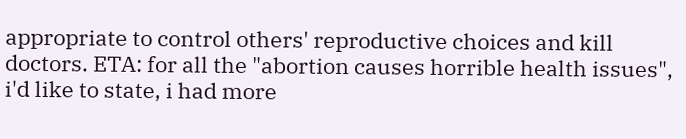appropriate to control others' reproductive choices and kill doctors. ETA: for all the "abortion causes horrible health issues", i'd like to state, i had more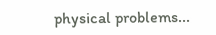physical problems...